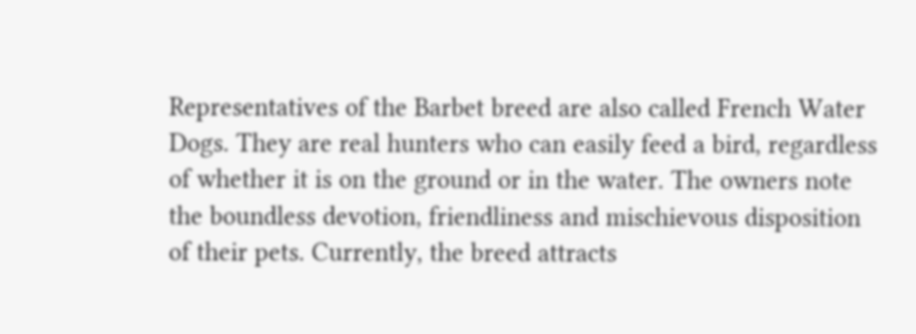Representatives of the Barbet breed are also called French Water Dogs. They are real hunters who can easily feed a bird, regardless of whether it is on the ground or in the water. The owners note the boundless devotion, friendliness and mischievous disposition of their pets. Currently, the breed attracts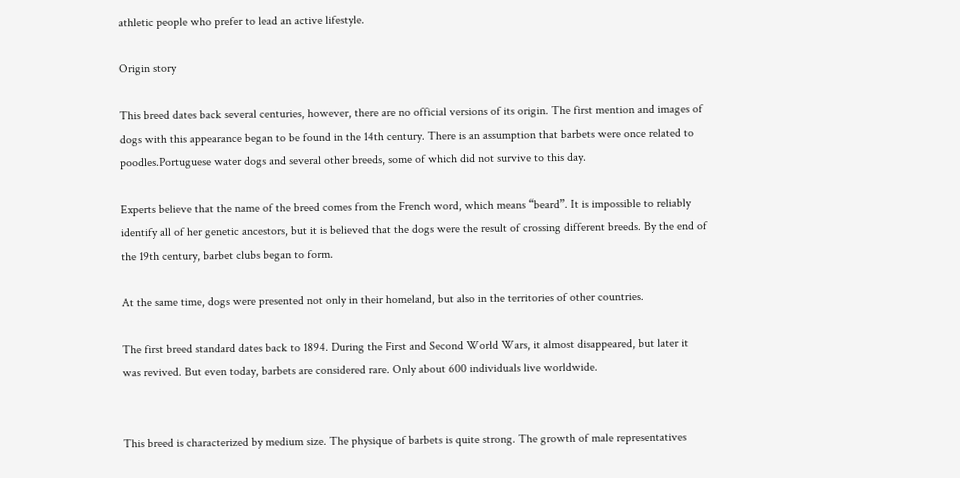athletic people who prefer to lead an active lifestyle.

Origin story

This breed dates back several centuries, however, there are no official versions of its origin. The first mention and images of dogs with this appearance began to be found in the 14th century. There is an assumption that barbets were once related to poodles.Portuguese water dogs and several other breeds, some of which did not survive to this day.

Experts believe that the name of the breed comes from the French word, which means “beard”. It is impossible to reliably identify all of her genetic ancestors, but it is believed that the dogs were the result of crossing different breeds. By the end of the 19th century, barbet clubs began to form.

At the same time, dogs were presented not only in their homeland, but also in the territories of other countries.

The first breed standard dates back to 1894. During the First and Second World Wars, it almost disappeared, but later it was revived. But even today, barbets are considered rare. Only about 600 individuals live worldwide.


This breed is characterized by medium size. The physique of barbets is quite strong. The growth of male representatives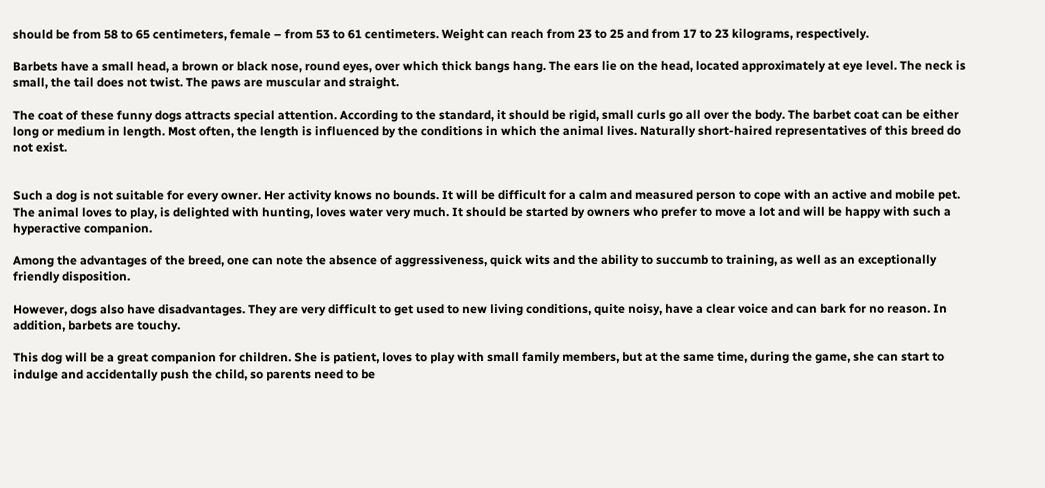should be from 58 to 65 centimeters, female – from 53 to 61 centimeters. Weight can reach from 23 to 25 and from 17 to 23 kilograms, respectively.

Barbets have a small head, a brown or black nose, round eyes, over which thick bangs hang. The ears lie on the head, located approximately at eye level. The neck is small, the tail does not twist. The paws are muscular and straight.

The coat of these funny dogs attracts special attention. According to the standard, it should be rigid, small curls go all over the body. The barbet coat can be either long or medium in length. Most often, the length is influenced by the conditions in which the animal lives. Naturally short-haired representatives of this breed do not exist.


Such a dog is not suitable for every owner. Her activity knows no bounds. It will be difficult for a calm and measured person to cope with an active and mobile pet. The animal loves to play, is delighted with hunting, loves water very much. It should be started by owners who prefer to move a lot and will be happy with such a hyperactive companion.

Among the advantages of the breed, one can note the absence of aggressiveness, quick wits and the ability to succumb to training, as well as an exceptionally friendly disposition.

However, dogs also have disadvantages. They are very difficult to get used to new living conditions, quite noisy, have a clear voice and can bark for no reason. In addition, barbets are touchy.

This dog will be a great companion for children. She is patient, loves to play with small family members, but at the same time, during the game, she can start to indulge and accidentally push the child, so parents need to be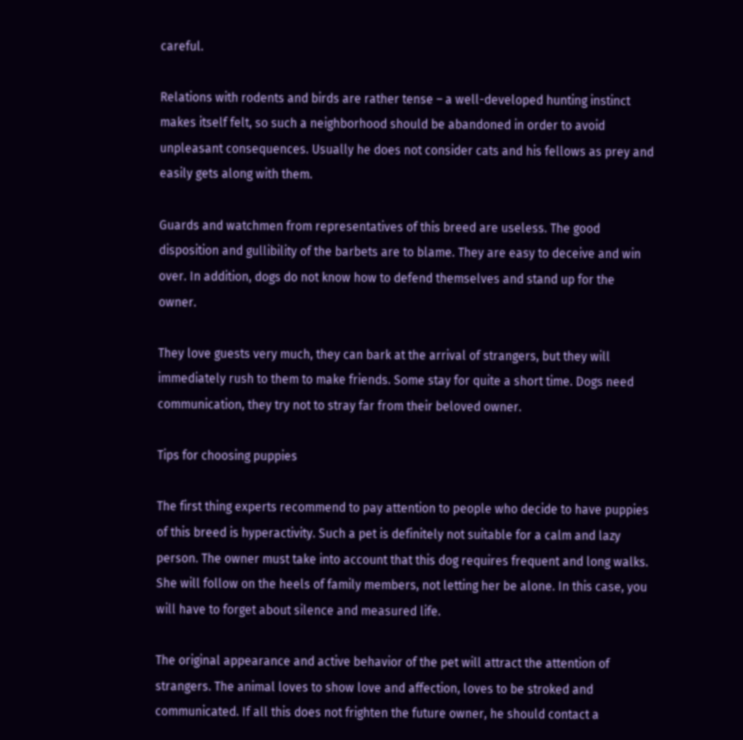careful.

Relations with rodents and birds are rather tense – a well-developed hunting instinct makes itself felt, so such a neighborhood should be abandoned in order to avoid unpleasant consequences. Usually he does not consider cats and his fellows as prey and easily gets along with them.

Guards and watchmen from representatives of this breed are useless. The good disposition and gullibility of the barbets are to blame. They are easy to deceive and win over. In addition, dogs do not know how to defend themselves and stand up for the owner.

They love guests very much, they can bark at the arrival of strangers, but they will immediately rush to them to make friends. Some stay for quite a short time. Dogs need communication, they try not to stray far from their beloved owner.

Tips for choosing puppies

The first thing experts recommend to pay attention to people who decide to have puppies of this breed is hyperactivity. Such a pet is definitely not suitable for a calm and lazy person. The owner must take into account that this dog requires frequent and long walks. She will follow on the heels of family members, not letting her be alone. In this case, you will have to forget about silence and measured life.

The original appearance and active behavior of the pet will attract the attention of strangers. The animal loves to show love and affection, loves to be stroked and communicated. If all this does not frighten the future owner, he should contact a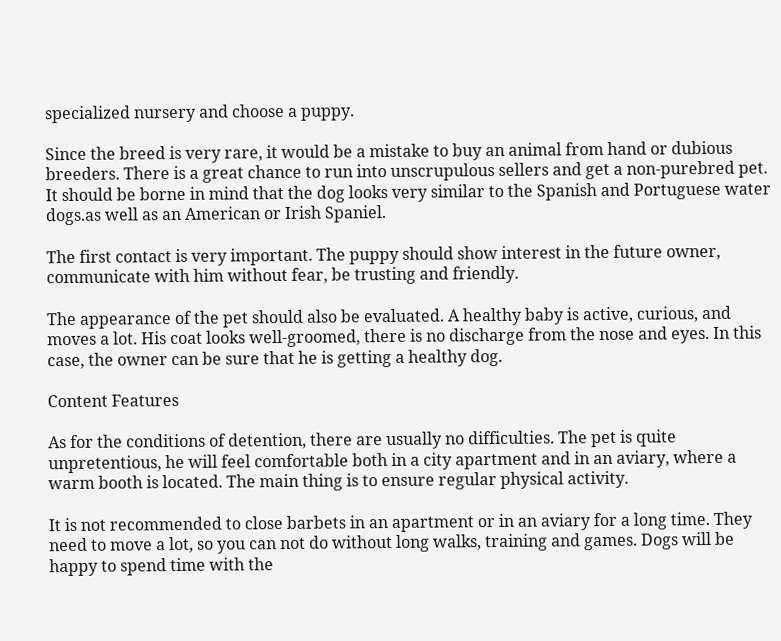specialized nursery and choose a puppy.

Since the breed is very rare, it would be a mistake to buy an animal from hand or dubious breeders. There is a great chance to run into unscrupulous sellers and get a non-purebred pet. It should be borne in mind that the dog looks very similar to the Spanish and Portuguese water dogs.as well as an American or Irish Spaniel.

The first contact is very important. The puppy should show interest in the future owner, communicate with him without fear, be trusting and friendly.

The appearance of the pet should also be evaluated. A healthy baby is active, curious, and moves a lot. His coat looks well-groomed, there is no discharge from the nose and eyes. In this case, the owner can be sure that he is getting a healthy dog.

Content Features

As for the conditions of detention, there are usually no difficulties. The pet is quite unpretentious, he will feel comfortable both in a city apartment and in an aviary, where a warm booth is located. The main thing is to ensure regular physical activity.

It is not recommended to close barbets in an apartment or in an aviary for a long time. They need to move a lot, so you can not do without long walks, training and games. Dogs will be happy to spend time with the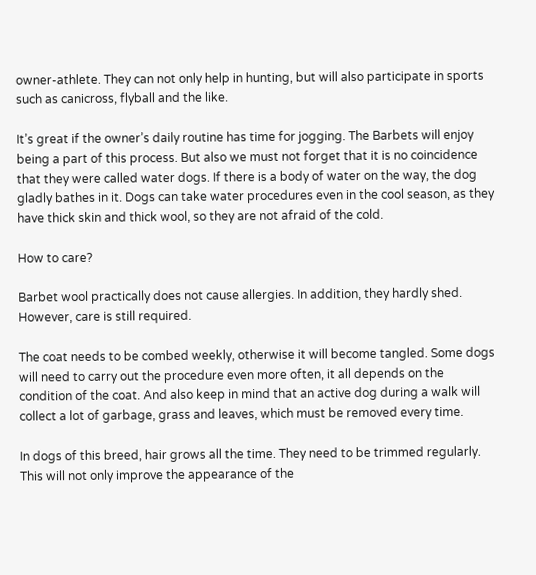owner-athlete. They can not only help in hunting, but will also participate in sports such as canicross, flyball and the like.

It’s great if the owner’s daily routine has time for jogging. The Barbets will enjoy being a part of this process. But also we must not forget that it is no coincidence that they were called water dogs. If there is a body of water on the way, the dog gladly bathes in it. Dogs can take water procedures even in the cool season, as they have thick skin and thick wool, so they are not afraid of the cold.

How to care?

Barbet wool practically does not cause allergies. In addition, they hardly shed. However, care is still required.

The coat needs to be combed weekly, otherwise it will become tangled. Some dogs will need to carry out the procedure even more often, it all depends on the condition of the coat. And also keep in mind that an active dog during a walk will collect a lot of garbage, grass and leaves, which must be removed every time.

In dogs of this breed, hair grows all the time. They need to be trimmed regularly. This will not only improve the appearance of the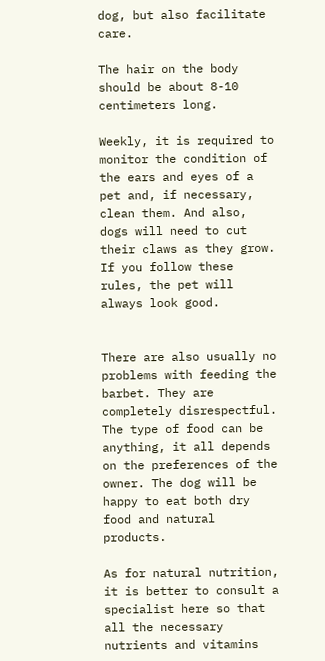dog, but also facilitate care.

The hair on the body should be about 8-10 centimeters long.

Weekly, it is required to monitor the condition of the ears and eyes of a pet and, if necessary, clean them. And also, dogs will need to cut their claws as they grow. If you follow these rules, the pet will always look good.


There are also usually no problems with feeding the barbet. They are completely disrespectful. The type of food can be anything, it all depends on the preferences of the owner. The dog will be happy to eat both dry food and natural products.

As for natural nutrition, it is better to consult a specialist here so that all the necessary nutrients and vitamins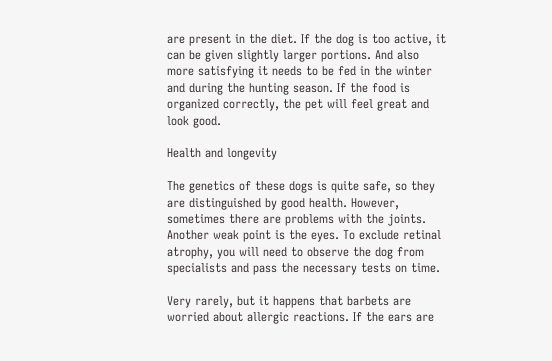are present in the diet. If the dog is too active, it can be given slightly larger portions. And also more satisfying it needs to be fed in the winter and during the hunting season. If the food is organized correctly, the pet will feel great and look good.

Health and longevity

The genetics of these dogs is quite safe, so they are distinguished by good health. However, sometimes there are problems with the joints. Another weak point is the eyes. To exclude retinal atrophy, you will need to observe the dog from specialists and pass the necessary tests on time.

Very rarely, but it happens that barbets are worried about allergic reactions. If the ears are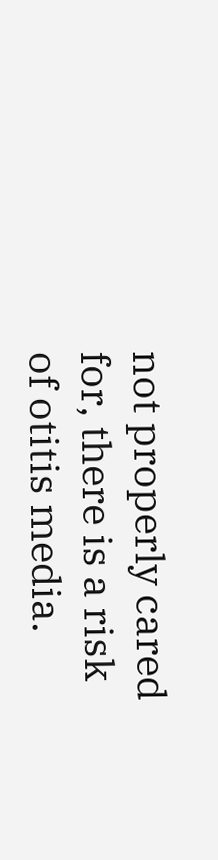not properly cared for, there is a risk of otitis media.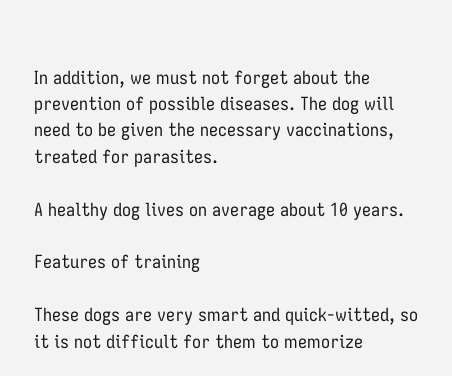In addition, we must not forget about the prevention of possible diseases. The dog will need to be given the necessary vaccinations, treated for parasites.

A healthy dog lives on average about 10 years.

Features of training

These dogs are very smart and quick-witted, so it is not difficult for them to memorize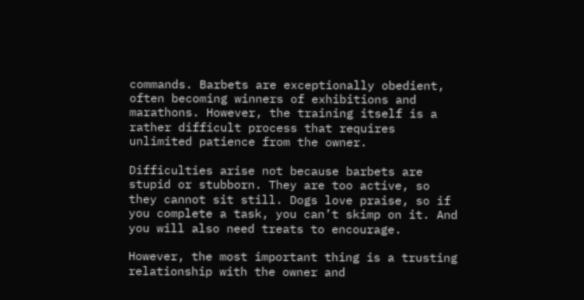commands. Barbets are exceptionally obedient, often becoming winners of exhibitions and marathons. However, the training itself is a rather difficult process that requires unlimited patience from the owner.

Difficulties arise not because barbets are stupid or stubborn. They are too active, so they cannot sit still. Dogs love praise, so if you complete a task, you can’t skimp on it. And you will also need treats to encourage.

However, the most important thing is a trusting relationship with the owner and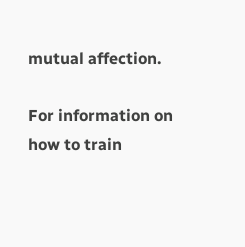mutual affection.

For information on how to train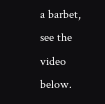a barbet, see the video below.